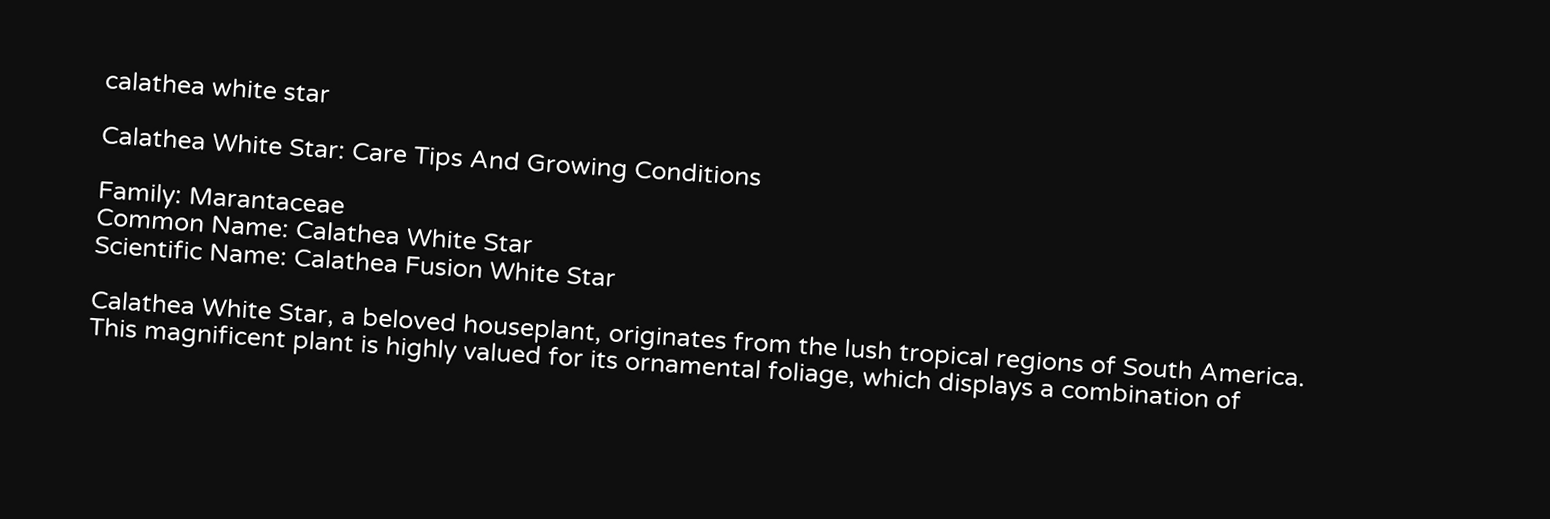calathea white star

Calathea White Star: Care Tips And Growing Conditions

Family: Marantaceae
Common Name: Calathea White Star
Scientific Name: Calathea Fusion White Star

Calathea White Star, a beloved houseplant, originates from the lush tropical regions of South America. This magnificent plant is highly valued for its ornamental foliage, which displays a combination of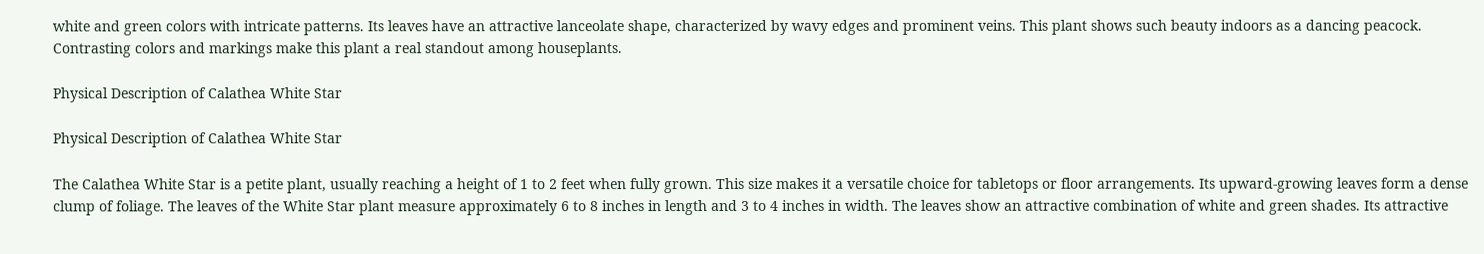white and green colors with intricate patterns. Its leaves have an attractive lanceolate shape, characterized by wavy edges and prominent veins. This plant shows such beauty indoors as a dancing peacock. Contrasting colors and markings make this plant a real standout among houseplants.

Physical Description of Calathea White Star

Physical Description of Calathea White Star

The Calathea White Star is a petite plant, usually reaching a height of 1 to 2 feet when fully grown. This size makes it a versatile choice for tabletops or floor arrangements. Its upward-growing leaves form a dense clump of foliage. The leaves of the White Star plant measure approximately 6 to 8 inches in length and 3 to 4 inches in width. The leaves show an attractive combination of white and green shades. Its attractive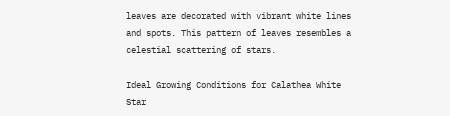leaves are decorated with vibrant white lines and spots. This pattern of leaves resembles a celestial scattering of stars.

Ideal Growing Conditions for Calathea White Star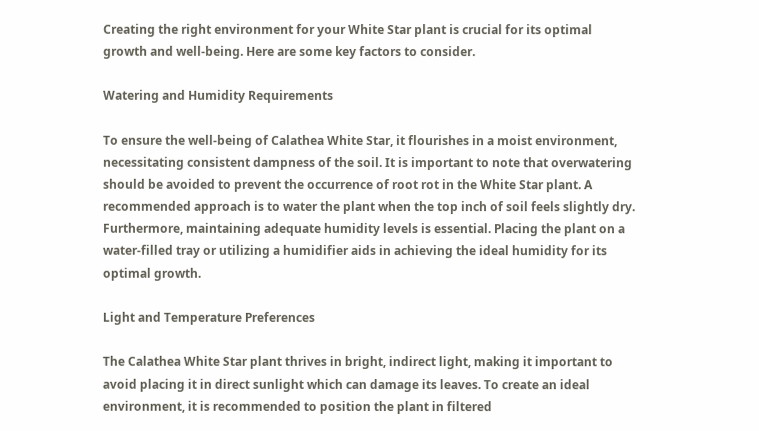Creating the right environment for your White Star plant is crucial for its optimal growth and well-being. Here are some key factors to consider.

Watering and Humidity Requirements

To ensure the well-being of Calathea White Star, it flourishes in a moist environment, necessitating consistent dampness of the soil. It is important to note that overwatering should be avoided to prevent the occurrence of root rot in the White Star plant. A recommended approach is to water the plant when the top inch of soil feels slightly dry. Furthermore, maintaining adequate humidity levels is essential. Placing the plant on a water-filled tray or utilizing a humidifier aids in achieving the ideal humidity for its optimal growth.

Light and Temperature Preferences

The Calathea White Star plant thrives in bright, indirect light, making it important to avoid placing it in direct sunlight which can damage its leaves. To create an ideal environment, it is recommended to position the plant in filtered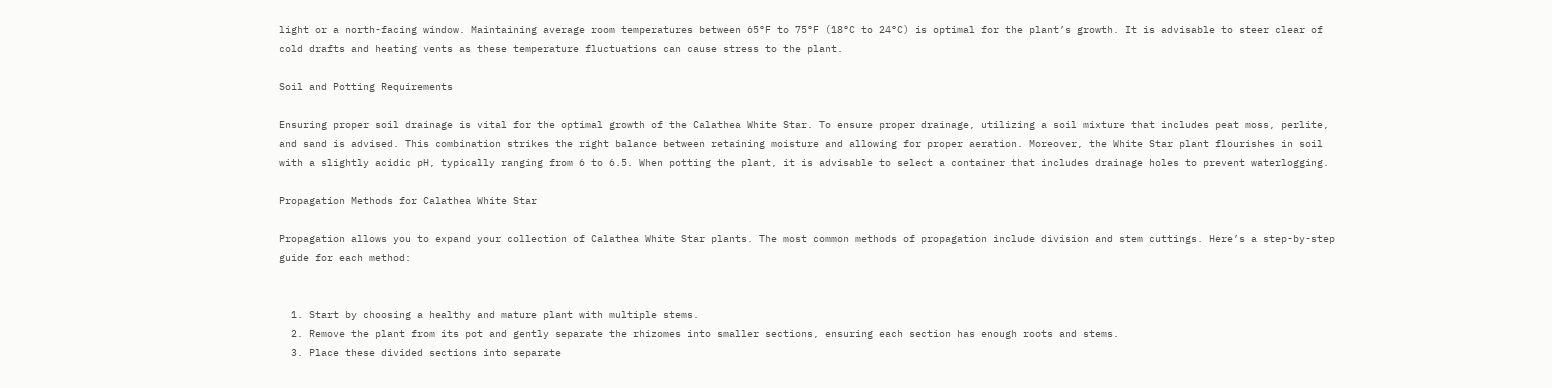light or a north-facing window. Maintaining average room temperatures between 65°F to 75°F (18°C to 24°C) is optimal for the plant’s growth. It is advisable to steer clear of cold drafts and heating vents as these temperature fluctuations can cause stress to the plant.

Soil and Potting Requirements

Ensuring proper soil drainage is vital for the optimal growth of the Calathea White Star. To ensure proper drainage, utilizing a soil mixture that includes peat moss, perlite, and sand is advised. This combination strikes the right balance between retaining moisture and allowing for proper aeration. Moreover, the White Star plant flourishes in soil with a slightly acidic pH, typically ranging from 6 to 6.5. When potting the plant, it is advisable to select a container that includes drainage holes to prevent waterlogging.

Propagation Methods for Calathea White Star

Propagation allows you to expand your collection of Calathea White Star plants. The most common methods of propagation include division and stem cuttings. Here’s a step-by-step guide for each method:


  1. Start by choosing a healthy and mature plant with multiple stems.
  2. Remove the plant from its pot and gently separate the rhizomes into smaller sections, ensuring each section has enough roots and stems.
  3. Place these divided sections into separate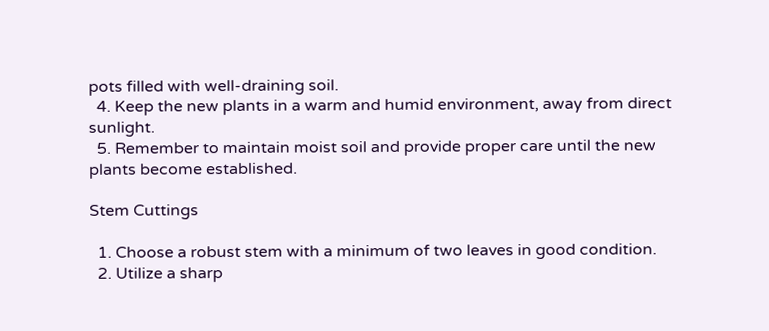pots filled with well-draining soil.
  4. Keep the new plants in a warm and humid environment, away from direct sunlight.
  5. Remember to maintain moist soil and provide proper care until the new plants become established.

Stem Cuttings

  1. Choose a robust stem with a minimum of two leaves in good condition.
  2. Utilize a sharp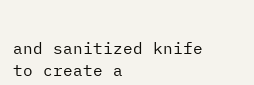and sanitized knife to create a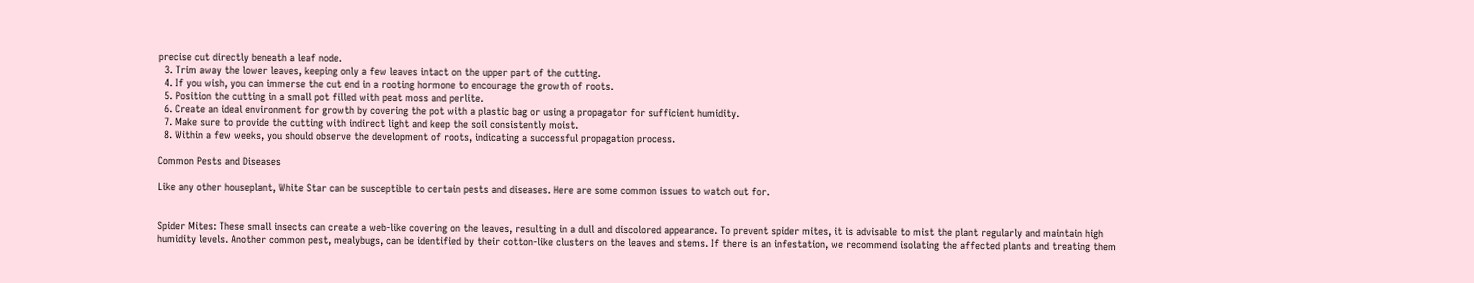precise cut directly beneath a leaf node.
  3. Trim away the lower leaves, keeping only a few leaves intact on the upper part of the cutting.
  4. If you wish, you can immerse the cut end in a rooting hormone to encourage the growth of roots.
  5. Position the cutting in a small pot filled with peat moss and perlite.
  6. Create an ideal environment for growth by covering the pot with a plastic bag or using a propagator for sufficient humidity.
  7. Make sure to provide the cutting with indirect light and keep the soil consistently moist.
  8. Within a few weeks, you should observe the development of roots, indicating a successful propagation process.

Common Pests and Diseases

Like any other houseplant, White Star can be susceptible to certain pests and diseases. Here are some common issues to watch out for.


Spider Mites: These small insects can create a web-like covering on the leaves, resulting in a dull and discolored appearance. To prevent spider mites, it is advisable to mist the plant regularly and maintain high humidity levels. Another common pest, mealybugs, can be identified by their cotton-like clusters on the leaves and stems. If there is an infestation, we recommend isolating the affected plants and treating them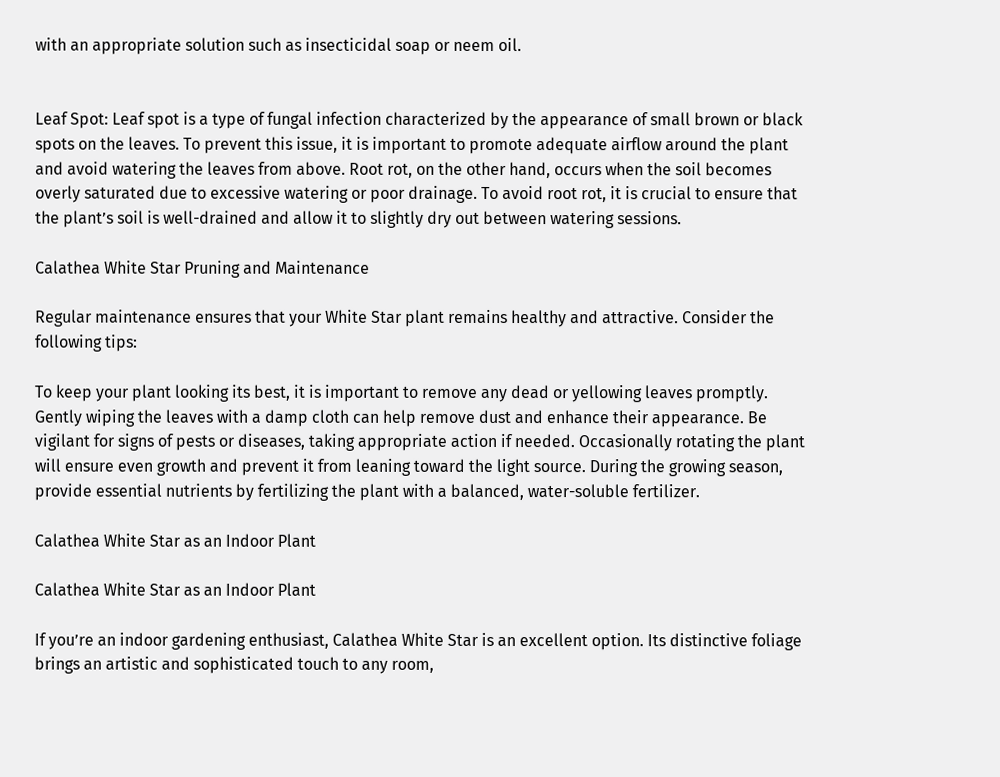with an appropriate solution such as insecticidal soap or neem oil.


Leaf Spot: Leaf spot is a type of fungal infection characterized by the appearance of small brown or black spots on the leaves. To prevent this issue, it is important to promote adequate airflow around the plant and avoid watering the leaves from above. Root rot, on the other hand, occurs when the soil becomes overly saturated due to excessive watering or poor drainage. To avoid root rot, it is crucial to ensure that the plant’s soil is well-drained and allow it to slightly dry out between watering sessions.

Calathea White Star Pruning and Maintenance

Regular maintenance ensures that your White Star plant remains healthy and attractive. Consider the following tips:

To keep your plant looking its best, it is important to remove any dead or yellowing leaves promptly. Gently wiping the leaves with a damp cloth can help remove dust and enhance their appearance. Be vigilant for signs of pests or diseases, taking appropriate action if needed. Occasionally rotating the plant will ensure even growth and prevent it from leaning toward the light source. During the growing season, provide essential nutrients by fertilizing the plant with a balanced, water-soluble fertilizer.

Calathea White Star as an Indoor Plant

Calathea White Star as an Indoor Plant

If you’re an indoor gardening enthusiast, Calathea White Star is an excellent option. Its distinctive foliage brings an artistic and sophisticated touch to any room,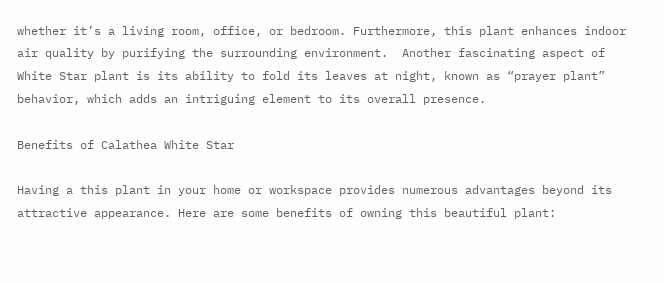whether it’s a living room, office, or bedroom. Furthermore, this plant enhances indoor air quality by purifying the surrounding environment.  Another fascinating aspect of White Star plant is its ability to fold its leaves at night, known as “prayer plant” behavior, which adds an intriguing element to its overall presence.

Benefits of Calathea White Star

Having a this plant in your home or workspace provides numerous advantages beyond its attractive appearance. Here are some benefits of owning this beautiful plant: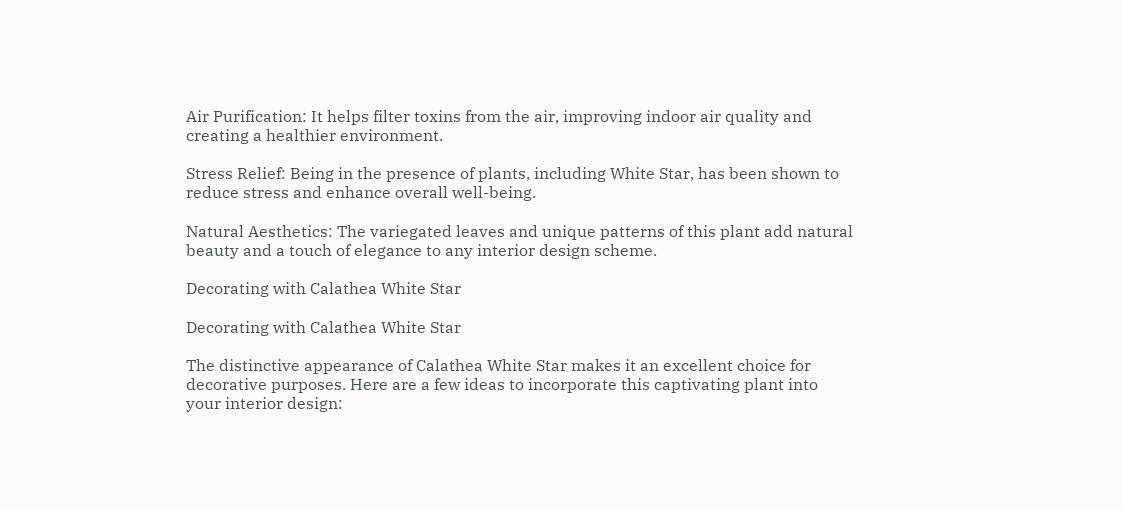Air Purification: It helps filter toxins from the air, improving indoor air quality and creating a healthier environment.

Stress Relief: Being in the presence of plants, including White Star, has been shown to reduce stress and enhance overall well-being.

Natural Aesthetics: The variegated leaves and unique patterns of this plant add natural beauty and a touch of elegance to any interior design scheme.

Decorating with Calathea White Star

Decorating with Calathea White Star

The distinctive appearance of Calathea White Star makes it an excellent choice for decorative purposes. Here are a few ideas to incorporate this captivating plant into your interior design: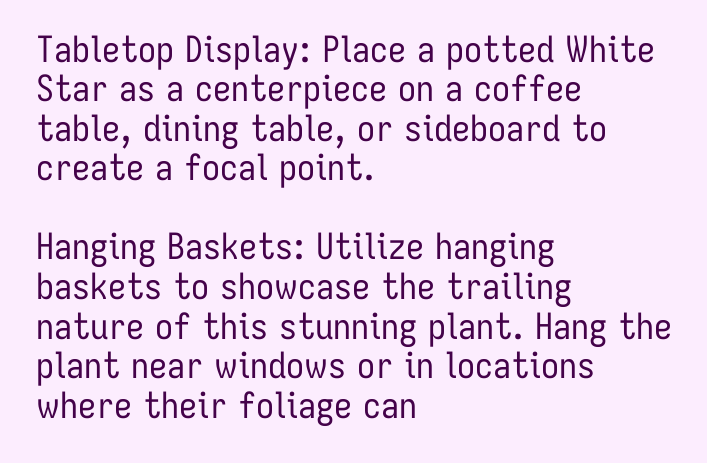Tabletop Display: Place a potted White Star as a centerpiece on a coffee table, dining table, or sideboard to create a focal point.

Hanging Baskets: Utilize hanging baskets to showcase the trailing nature of this stunning plant. Hang the plant near windows or in locations where their foliage can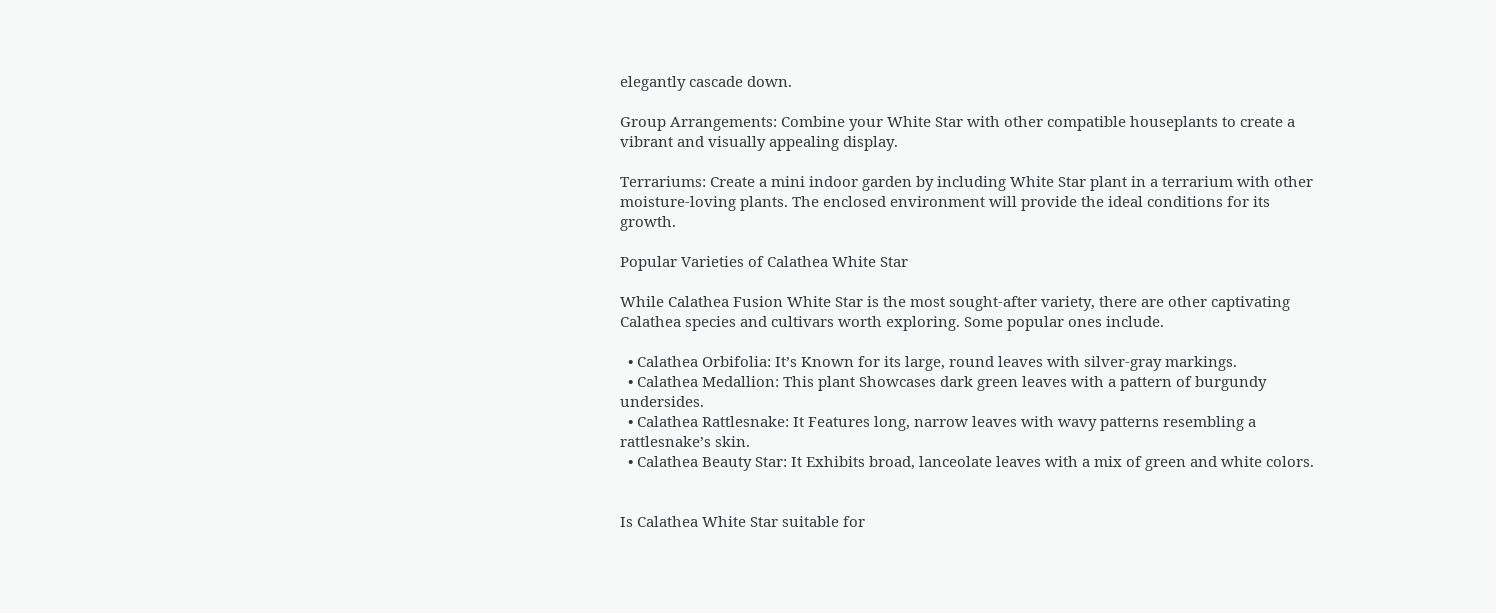elegantly cascade down.

Group Arrangements: Combine your White Star with other compatible houseplants to create a vibrant and visually appealing display.

Terrariums: Create a mini indoor garden by including White Star plant in a terrarium with other moisture-loving plants. The enclosed environment will provide the ideal conditions for its growth.

Popular Varieties of Calathea White Star

While Calathea Fusion White Star is the most sought-after variety, there are other captivating Calathea species and cultivars worth exploring. Some popular ones include.

  • Calathea Orbifolia: It’s Known for its large, round leaves with silver-gray markings.
  • Calathea Medallion: This plant Showcases dark green leaves with a pattern of burgundy undersides.
  • Calathea Rattlesnake: It Features long, narrow leaves with wavy patterns resembling a rattlesnake’s skin.
  • Calathea Beauty Star: It Exhibits broad, lanceolate leaves with a mix of green and white colors.


Is Calathea White Star suitable for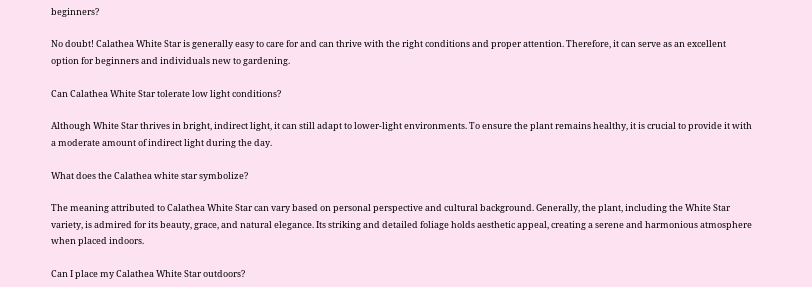beginners?

No doubt! Calathea White Star is generally easy to care for and can thrive with the right conditions and proper attention. Therefore, it can serve as an excellent option for beginners and individuals new to gardening.

Can Calathea White Star tolerate low light conditions?

Although White Star thrives in bright, indirect light, it can still adapt to lower-light environments. To ensure the plant remains healthy, it is crucial to provide it with a moderate amount of indirect light during the day.

What does the Calathea white star symbolize?

The meaning attributed to Calathea White Star can vary based on personal perspective and cultural background. Generally, the plant, including the White Star variety, is admired for its beauty, grace, and natural elegance. Its striking and detailed foliage holds aesthetic appeal, creating a serene and harmonious atmosphere when placed indoors.

Can I place my Calathea White Star outdoors?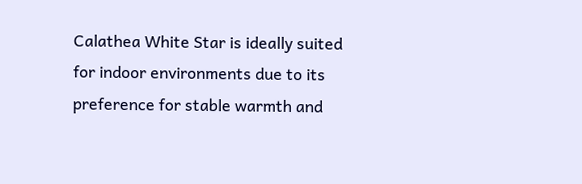Calathea White Star is ideally suited for indoor environments due to its preference for stable warmth and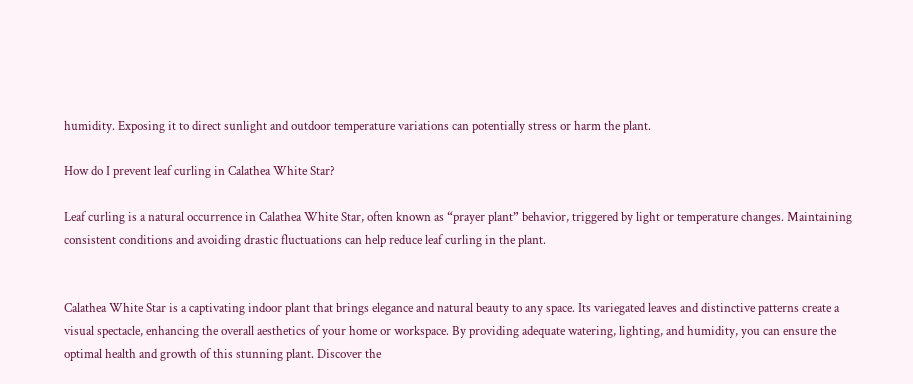humidity. Exposing it to direct sunlight and outdoor temperature variations can potentially stress or harm the plant.

How do I prevent leaf curling in Calathea White Star?

Leaf curling is a natural occurrence in Calathea White Star, often known as “prayer plant” behavior, triggered by light or temperature changes. Maintaining consistent conditions and avoiding drastic fluctuations can help reduce leaf curling in the plant.


Calathea White Star is a captivating indoor plant that brings elegance and natural beauty to any space. Its variegated leaves and distinctive patterns create a visual spectacle, enhancing the overall aesthetics of your home or workspace. By providing adequate watering, lighting, and humidity, you can ensure the optimal health and growth of this stunning plant. Discover the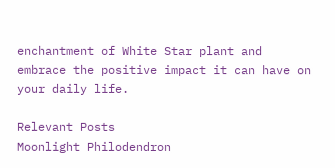enchantment of White Star plant and embrace the positive impact it can have on your daily life.

Relevant Posts
Moonlight Philodendron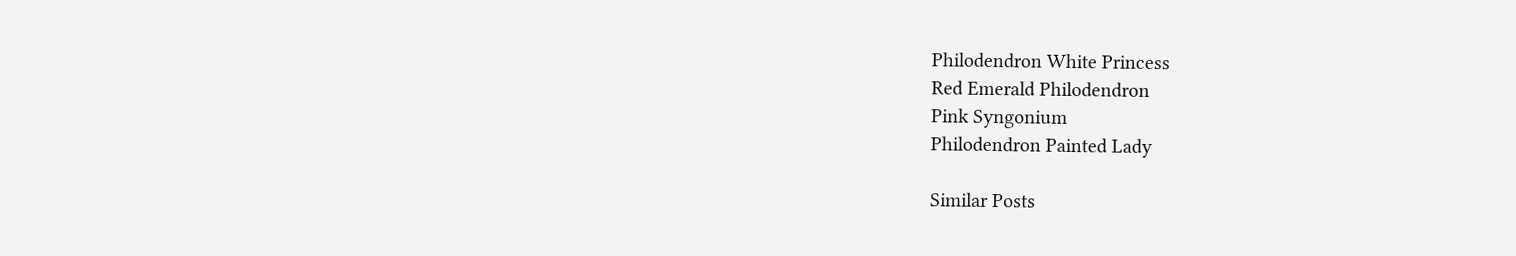Philodendron White Princess
Red Emerald Philodendron
Pink Syngonium
Philodendron Painted Lady

Similar Posts